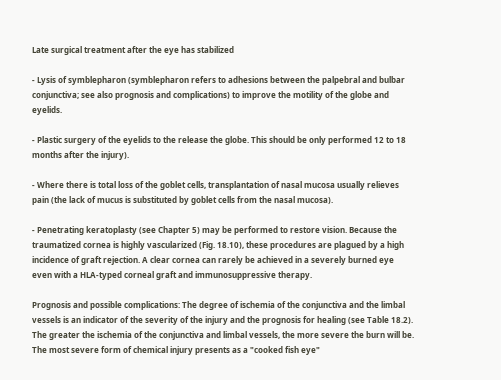Late surgical treatment after the eye has stabilized

- Lysis of symblepharon (symblepharon refers to adhesions between the palpebral and bulbar conjunctiva; see also prognosis and complications) to improve the motility of the globe and eyelids.

- Plastic surgery of the eyelids to the release the globe. This should be only performed 12 to 18 months after the injury).

- Where there is total loss of the goblet cells, transplantation of nasal mucosa usually relieves pain (the lack of mucus is substituted by goblet cells from the nasal mucosa).

- Penetrating keratoplasty (see Chapter 5) may be performed to restore vision. Because the traumatized cornea is highly vascularized (Fig. 18.10), these procedures are plagued by a high incidence of graft rejection. A clear cornea can rarely be achieved in a severely burned eye even with a HLA-typed corneal graft and immunosuppressive therapy.

Prognosis and possible complications: The degree of ischemia of the conjunctiva and the limbal vessels is an indicator of the severity of the injury and the prognosis for healing (see Table 18.2). The greater the ischemia of the conjunctiva and limbal vessels, the more severe the burn will be. The most severe form of chemical injury presents as a "cooked fish eye"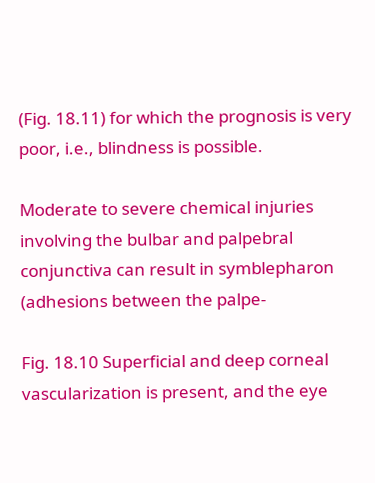(Fig. 18.11) for which the prognosis is very poor, i.e., blindness is possible.

Moderate to severe chemical injuries involving the bulbar and palpebral conjunctiva can result in symblepharon (adhesions between the palpe-

Fig. 18.10 Superficial and deep corneal vascularization is present, and the eye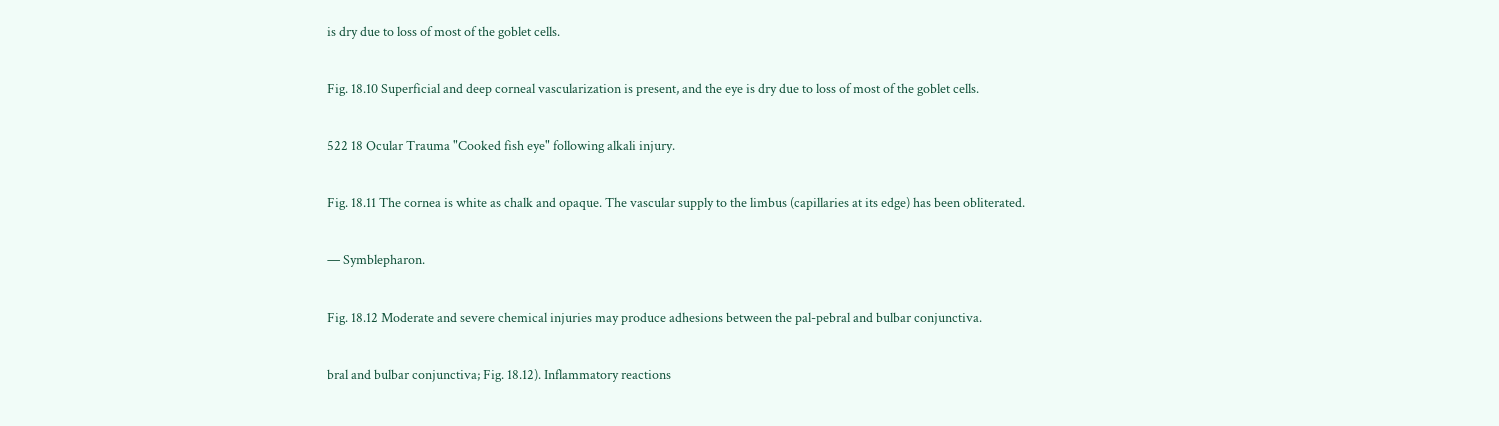is dry due to loss of most of the goblet cells.

Fig. 18.10 Superficial and deep corneal vascularization is present, and the eye is dry due to loss of most of the goblet cells.

522 18 Ocular Trauma "Cooked fish eye" following alkali injury.

Fig. 18.11 The cornea is white as chalk and opaque. The vascular supply to the limbus (capillaries at its edge) has been obliterated.

— Symblepharon.

Fig. 18.12 Moderate and severe chemical injuries may produce adhesions between the pal-pebral and bulbar conjunctiva.

bral and bulbar conjunctiva; Fig. 18.12). Inflammatory reactions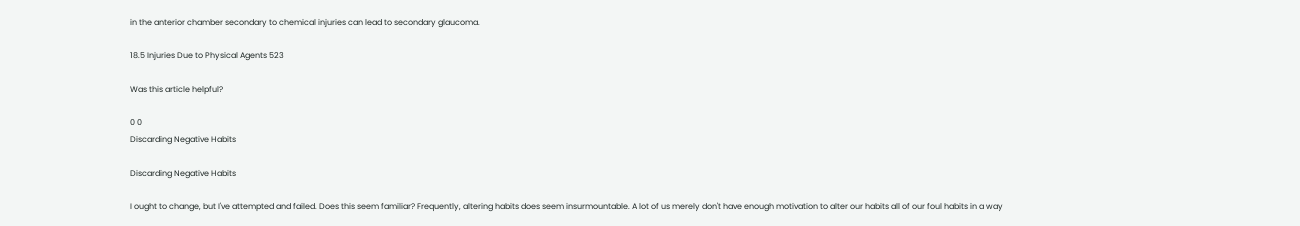in the anterior chamber secondary to chemical injuries can lead to secondary glaucoma.

18.5 Injuries Due to Physical Agents 523

Was this article helpful?

0 0
Discarding Negative Habits

Discarding Negative Habits

I ought to change, but I've attempted and failed. Does this seem familiar? Frequently, altering habits does seem insurmountable. A lot of us merely don't have enough motivation to alter our habits all of our foul habits in a way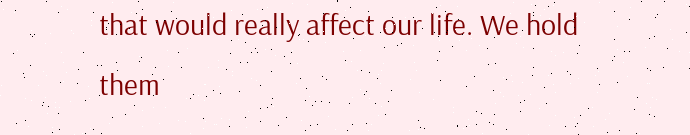that would really affect our life. We hold them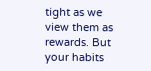tight as we view them as rewards. But your habits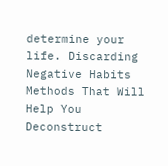determine your life. Discarding Negative Habits Methods That Will Help You Deconstruct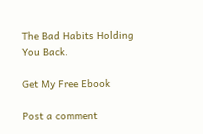The Bad Habits Holding You Back.

Get My Free Ebook

Post a comment